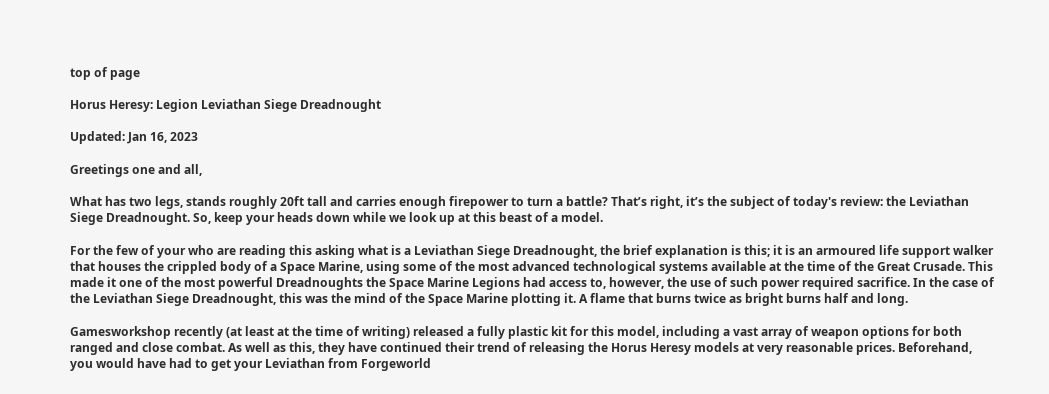top of page

Horus Heresy: Legion Leviathan Siege Dreadnought

Updated: Jan 16, 2023

Greetings one and all,

What has two legs, stands roughly 20ft tall and carries enough firepower to turn a battle? That’s right, it’s the subject of today's review: the Leviathan Siege Dreadnought. So, keep your heads down while we look up at this beast of a model.

For the few of your who are reading this asking what is a Leviathan Siege Dreadnought, the brief explanation is this; it is an armoured life support walker that houses the crippled body of a Space Marine, using some of the most advanced technological systems available at the time of the Great Crusade. This made it one of the most powerful Dreadnoughts the Space Marine Legions had access to, however, the use of such power required sacrifice. In the case of the Leviathan Siege Dreadnought, this was the mind of the Space Marine plotting it. A flame that burns twice as bright burns half and long.

Gamesworkshop recently (at least at the time of writing) released a fully plastic kit for this model, including a vast array of weapon options for both ranged and close combat. As well as this, they have continued their trend of releasing the Horus Heresy models at very reasonable prices. Beforehand, you would have had to get your Leviathan from Forgeworld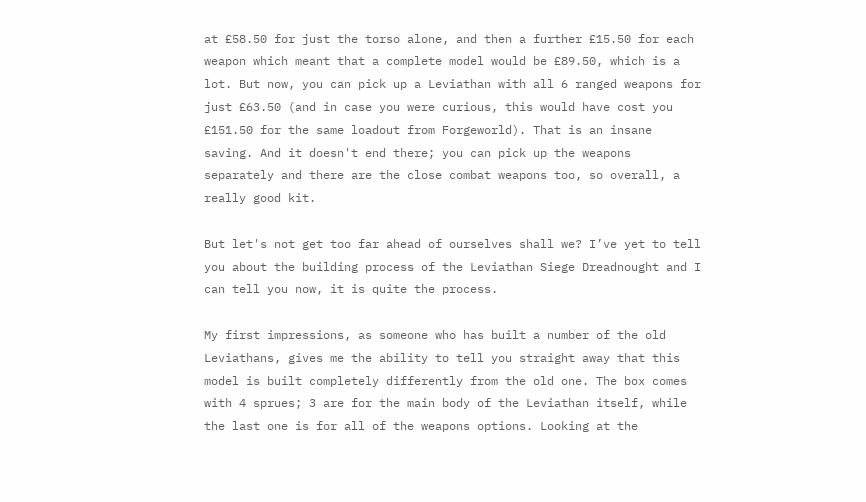at £58.50 for just the torso alone, and then a further £15.50 for each weapon which meant that a complete model would be £89.50, which is a lot. But now, you can pick up a Leviathan with all 6 ranged weapons for just £63.50 (and in case you were curious, this would have cost you £151.50 for the same loadout from Forgeworld). That is an insane saving. And it doesn't end there; you can pick up the weapons separately and there are the close combat weapons too, so overall, a really good kit.

But let's not get too far ahead of ourselves shall we? I’ve yet to tell you about the building process of the Leviathan Siege Dreadnought and I can tell you now, it is quite the process.

My first impressions, as someone who has built a number of the old Leviathans, gives me the ability to tell you straight away that this model is built completely differently from the old one. The box comes with 4 sprues; 3 are for the main body of the Leviathan itself, while the last one is for all of the weapons options. Looking at the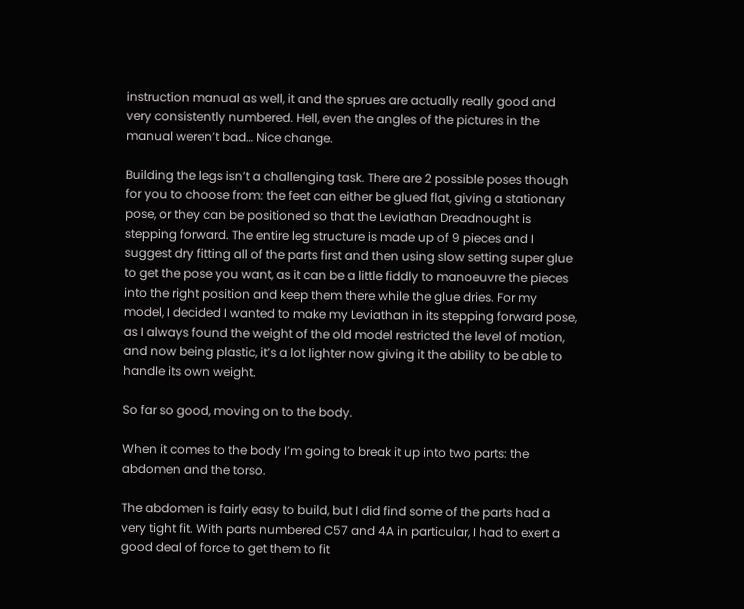instruction manual as well, it and the sprues are actually really good and very consistently numbered. Hell, even the angles of the pictures in the manual weren’t bad… Nice change.

Building the legs isn’t a challenging task. There are 2 possible poses though for you to choose from: the feet can either be glued flat, giving a stationary pose, or they can be positioned so that the Leviathan Dreadnought is stepping forward. The entire leg structure is made up of 9 pieces and I suggest dry fitting all of the parts first and then using slow setting super glue to get the pose you want, as it can be a little fiddly to manoeuvre the pieces into the right position and keep them there while the glue dries. For my model, I decided I wanted to make my Leviathan in its stepping forward pose, as I always found the weight of the old model restricted the level of motion, and now being plastic, it’s a lot lighter now giving it the ability to be able to handle its own weight.

So far so good, moving on to the body.

When it comes to the body I’m going to break it up into two parts: the abdomen and the torso.

The abdomen is fairly easy to build, but I did find some of the parts had a very tight fit. With parts numbered C57 and 4A in particular, I had to exert a good deal of force to get them to fit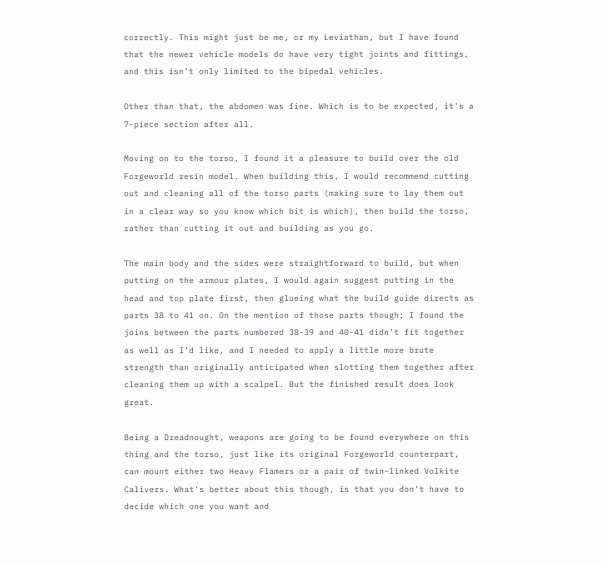correctly. This might just be me, or my Leviathan, but I have found that the newer vehicle models do have very tight joints and fittings, and this isn’t only limited to the bipedal vehicles.

Other than that, the abdomen was fine. Which is to be expected, it's a 7-piece section after all.

Moving on to the torso, I found it a pleasure to build over the old Forgeworld resin model. When building this, I would recommend cutting out and cleaning all of the torso parts (making sure to lay them out in a clear way so you know which bit is which), then build the torso, rather than cutting it out and building as you go.

The main body and the sides were straightforward to build, but when putting on the armour plates, I would again suggest putting in the head and top plate first, then glueing what the build guide directs as parts 38 to 41 on. On the mention of those parts though; I found the joins between the parts numbered 38-39 and 40-41 didn’t fit together as well as I’d like, and I needed to apply a little more brute strength than originally anticipated when slotting them together after cleaning them up with a scalpel. But the finished result does look great.

Being a Dreadnought, weapons are going to be found everywhere on this thing and the torso, just like its original Forgeworld counterpart, can mount either two Heavy Flamers or a pair of twin-linked Volkite Calivers. What's better about this though, is that you don't have to decide which one you want and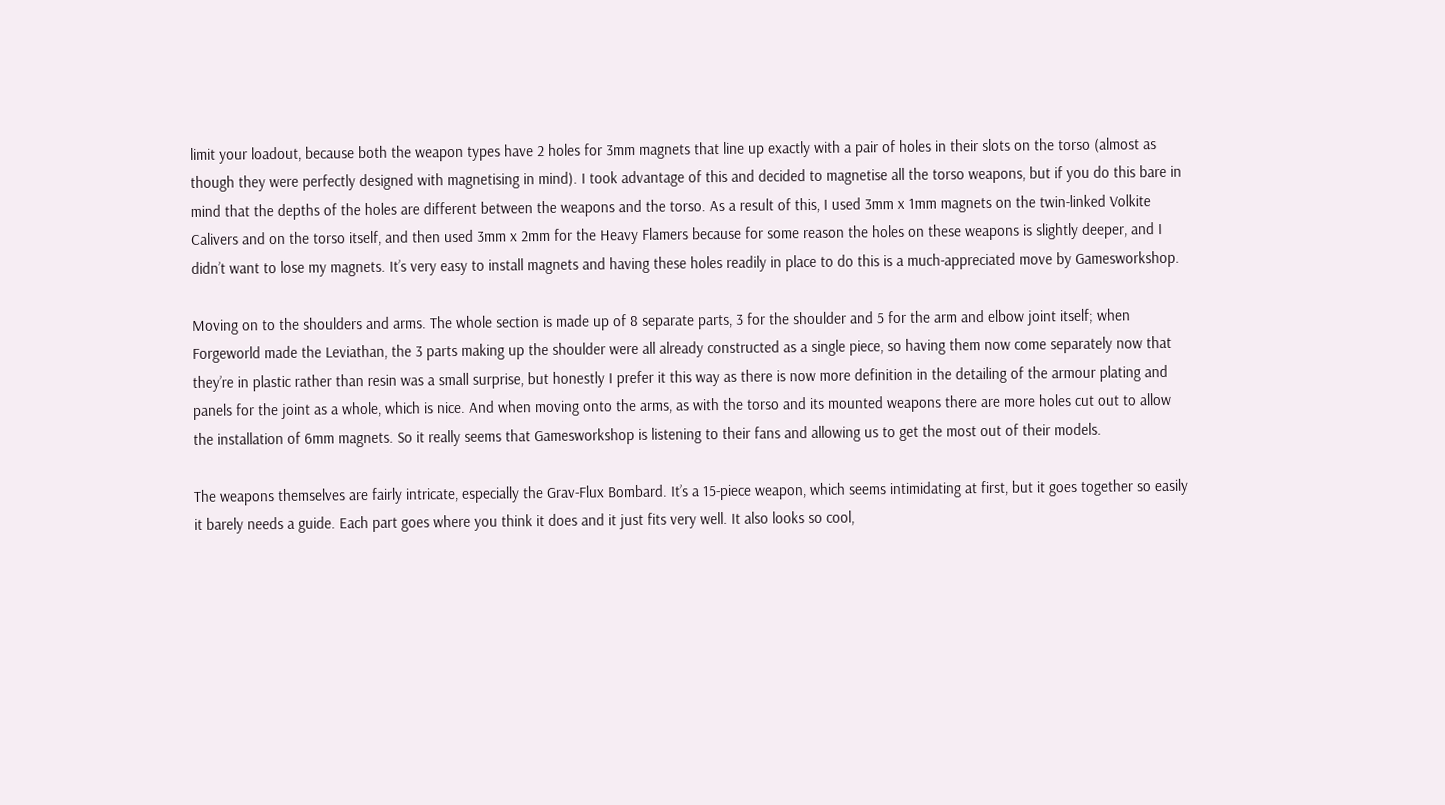limit your loadout, because both the weapon types have 2 holes for 3mm magnets that line up exactly with a pair of holes in their slots on the torso (almost as though they were perfectly designed with magnetising in mind). I took advantage of this and decided to magnetise all the torso weapons, but if you do this bare in mind that the depths of the holes are different between the weapons and the torso. As a result of this, I used 3mm x 1mm magnets on the twin-linked Volkite Calivers and on the torso itself, and then used 3mm x 2mm for the Heavy Flamers because for some reason the holes on these weapons is slightly deeper, and I didn’t want to lose my magnets. It’s very easy to install magnets and having these holes readily in place to do this is a much-appreciated move by Gamesworkshop.

Moving on to the shoulders and arms. The whole section is made up of 8 separate parts, 3 for the shoulder and 5 for the arm and elbow joint itself; when Forgeworld made the Leviathan, the 3 parts making up the shoulder were all already constructed as a single piece, so having them now come separately now that they’re in plastic rather than resin was a small surprise, but honestly I prefer it this way as there is now more definition in the detailing of the armour plating and panels for the joint as a whole, which is nice. And when moving onto the arms, as with the torso and its mounted weapons there are more holes cut out to allow the installation of 6mm magnets. So it really seems that Gamesworkshop is listening to their fans and allowing us to get the most out of their models.

The weapons themselves are fairly intricate, especially the Grav-Flux Bombard. It’s a 15-piece weapon, which seems intimidating at first, but it goes together so easily it barely needs a guide. Each part goes where you think it does and it just fits very well. It also looks so cool,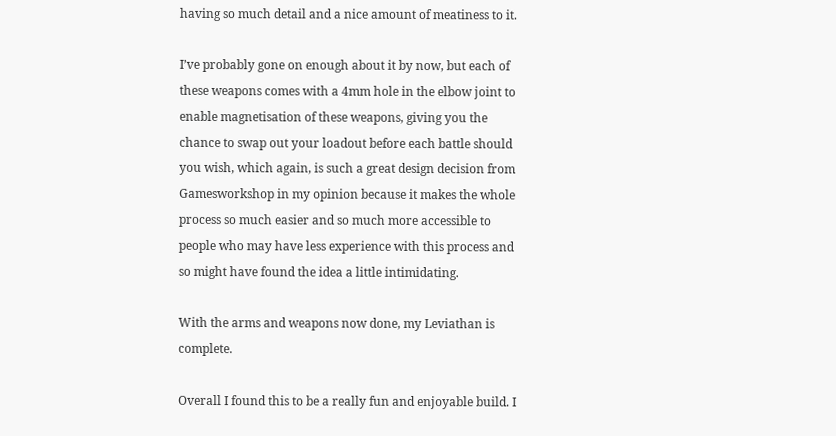having so much detail and a nice amount of meatiness to it.

I’ve probably gone on enough about it by now, but each of these weapons comes with a 4mm hole in the elbow joint to enable magnetisation of these weapons, giving you the chance to swap out your loadout before each battle should you wish, which again, is such a great design decision from Gamesworkshop in my opinion because it makes the whole process so much easier and so much more accessible to people who may have less experience with this process and so might have found the idea a little intimidating.

With the arms and weapons now done, my Leviathan is complete.

Overall I found this to be a really fun and enjoyable build. I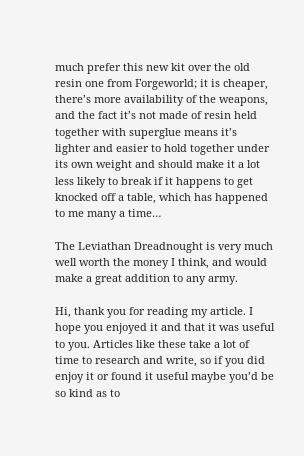much prefer this new kit over the old resin one from Forgeworld; it is cheaper, there’s more availability of the weapons, and the fact it’s not made of resin held together with superglue means it’s lighter and easier to hold together under its own weight and should make it a lot less likely to break if it happens to get knocked off a table, which has happened to me many a time…

The Leviathan Dreadnought is very much well worth the money I think, and would make a great addition to any army.

Hi, thank you for reading my article. I hope you enjoyed it and that it was useful to you. Articles like these take a lot of time to research and write, so if you did enjoy it or found it useful maybe you’d be so kind as to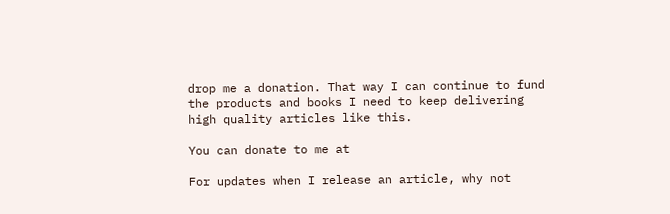drop me a donation. That way I can continue to fund the products and books I need to keep delivering high quality articles like this.

You can donate to me at

For updates when I release an article, why not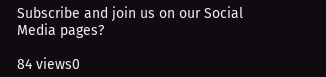Subscribe and join us on our Social Media pages?

84 views0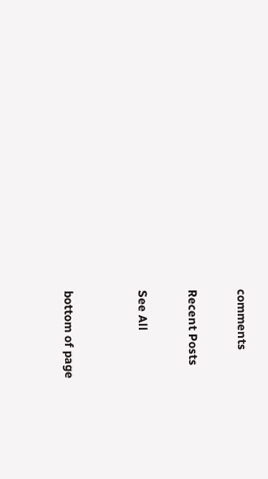comments

Recent Posts

See All


bottom of page